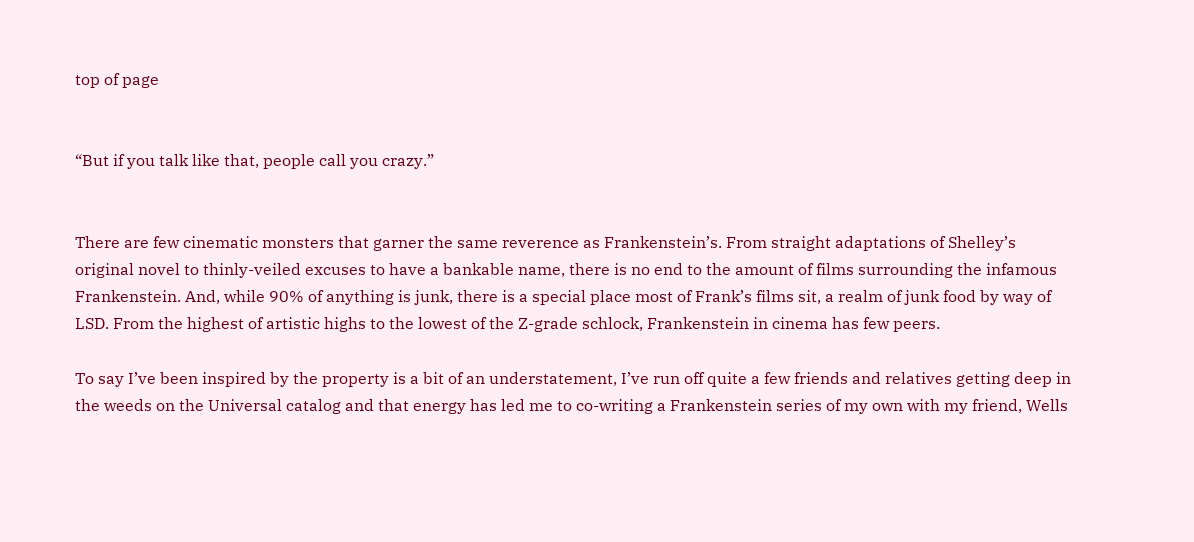top of page


“But if you talk like that, people call you crazy.”


There are few cinematic monsters that garner the same reverence as Frankenstein’s. From straight adaptations of Shelley’s original novel to thinly-veiled excuses to have a bankable name, there is no end to the amount of films surrounding the infamous Frankenstein. And, while 90% of anything is junk, there is a special place most of Frank’s films sit, a realm of junk food by way of LSD. From the highest of artistic highs to the lowest of the Z-grade schlock, Frankenstein in cinema has few peers.

To say I’ve been inspired by the property is a bit of an understatement, I’ve run off quite a few friends and relatives getting deep in the weeds on the Universal catalog and that energy has led me to co-writing a Frankenstein series of my own with my friend, Wells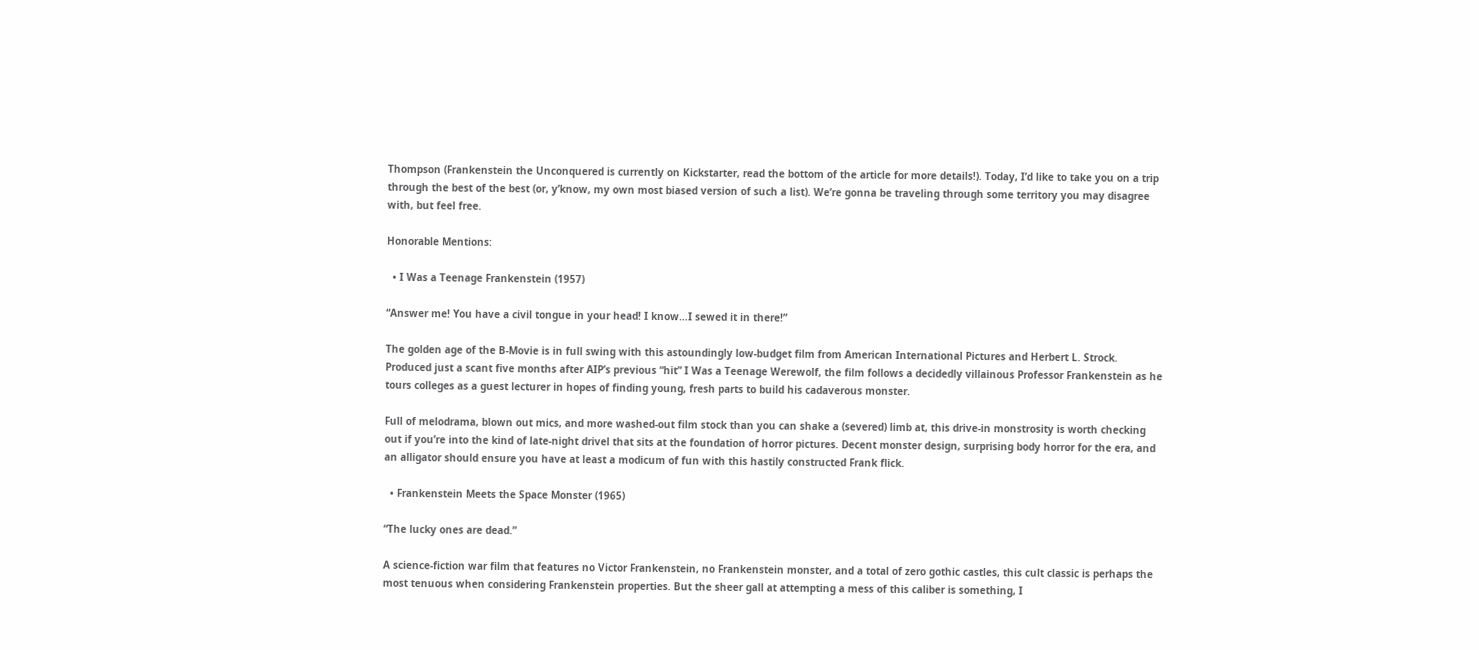Thompson (Frankenstein the Unconquered is currently on Kickstarter, read the bottom of the article for more details!). Today, I’d like to take you on a trip through the best of the best (or, y’know, my own most biased version of such a list). We’re gonna be traveling through some territory you may disagree with, but feel free.

Honorable Mentions:

  • I Was a Teenage Frankenstein (1957)

“Answer me! You have a civil tongue in your head! I know…I sewed it in there!”

The golden age of the B-Movie is in full swing with this astoundingly low-budget film from American International Pictures and Herbert L. Strock. Produced just a scant five months after AIP’s previous “hit” I Was a Teenage Werewolf, the film follows a decidedly villainous Professor Frankenstein as he tours colleges as a guest lecturer in hopes of finding young, fresh parts to build his cadaverous monster.

Full of melodrama, blown out mics, and more washed-out film stock than you can shake a (severed) limb at, this drive-in monstrosity is worth checking out if you’re into the kind of late-night drivel that sits at the foundation of horror pictures. Decent monster design, surprising body horror for the era, and an alligator should ensure you have at least a modicum of fun with this hastily constructed Frank flick.

  • Frankenstein Meets the Space Monster (1965)

“The lucky ones are dead.”

A science-fiction war film that features no Victor Frankenstein, no Frankenstein monster, and a total of zero gothic castles, this cult classic is perhaps the most tenuous when considering Frankenstein properties. But the sheer gall at attempting a mess of this caliber is something, I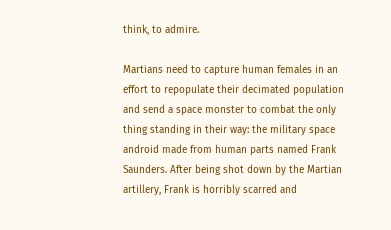think, to admire.

Martians need to capture human females in an effort to repopulate their decimated population and send a space monster to combat the only thing standing in their way: the military space android made from human parts named Frank Saunders. After being shot down by the Martian artillery, Frank is horribly scarred and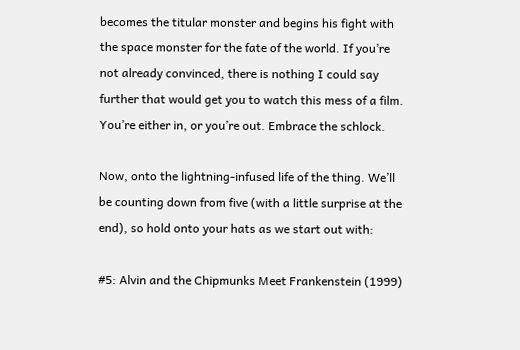becomes the titular monster and begins his fight with the space monster for the fate of the world. If you’re not already convinced, there is nothing I could say further that would get you to watch this mess of a film. You’re either in, or you’re out. Embrace the schlock.

Now, onto the lightning-infused life of the thing. We’ll be counting down from five (with a little surprise at the end), so hold onto your hats as we start out with:

#5: Alvin and the Chipmunks Meet Frankenstein (1999)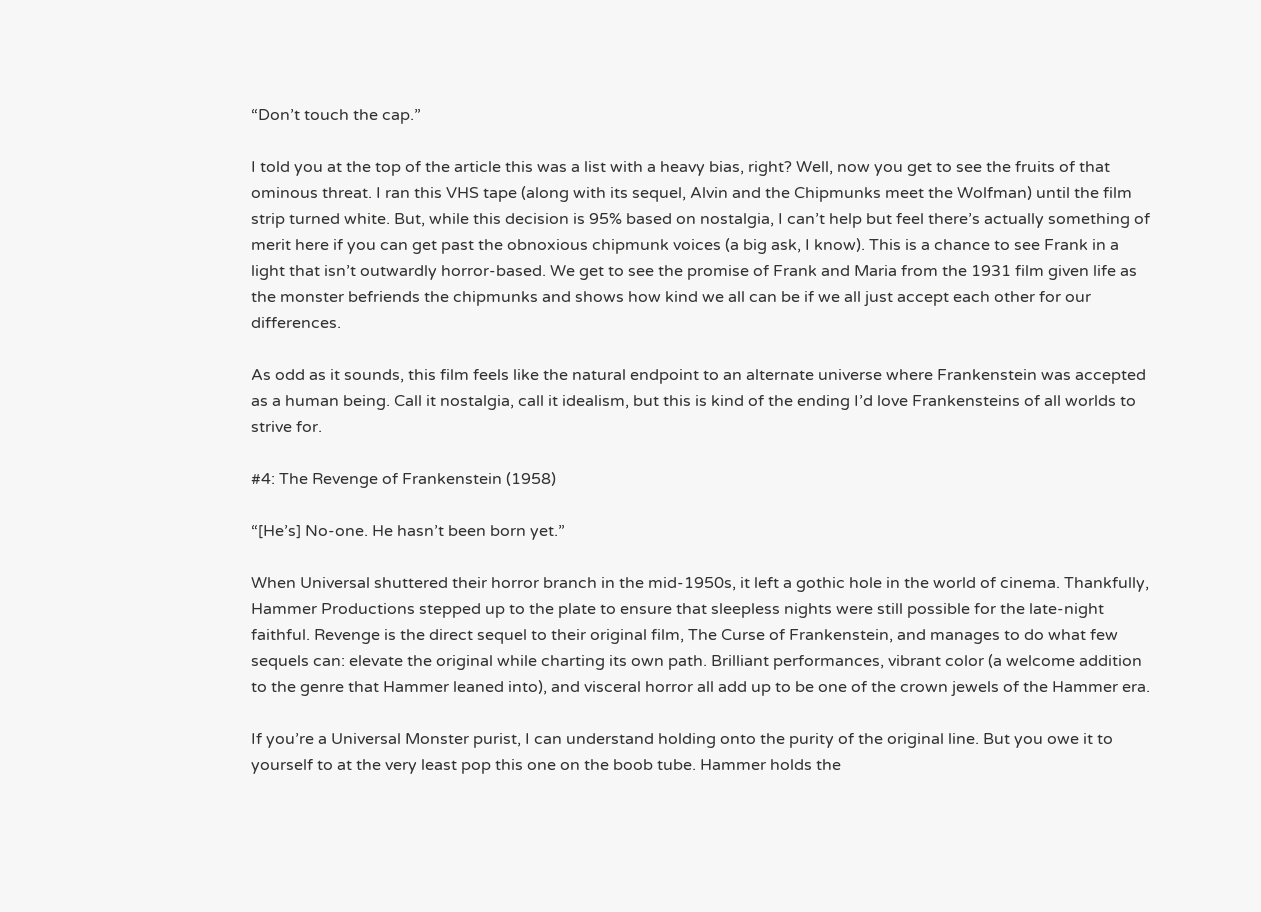“Don’t touch the cap.”

I told you at the top of the article this was a list with a heavy bias, right? Well, now you get to see the fruits of that ominous threat. I ran this VHS tape (along with its sequel, Alvin and the Chipmunks meet the Wolfman) until the film strip turned white. But, while this decision is 95% based on nostalgia, I can’t help but feel there’s actually something of merit here if you can get past the obnoxious chipmunk voices (a big ask, I know). This is a chance to see Frank in a light that isn’t outwardly horror-based. We get to see the promise of Frank and Maria from the 1931 film given life as the monster befriends the chipmunks and shows how kind we all can be if we all just accept each other for our differences.

As odd as it sounds, this film feels like the natural endpoint to an alternate universe where Frankenstein was accepted as a human being. Call it nostalgia, call it idealism, but this is kind of the ending I’d love Frankensteins of all worlds to strive for.

#4: The Revenge of Frankenstein (1958)

“[He’s] No-one. He hasn’t been born yet.”

When Universal shuttered their horror branch in the mid-1950s, it left a gothic hole in the world of cinema. Thankfully, Hammer Productions stepped up to the plate to ensure that sleepless nights were still possible for the late-night faithful. Revenge is the direct sequel to their original film, The Curse of Frankenstein, and manages to do what few sequels can: elevate the original while charting its own path. Brilliant performances, vibrant color (a welcome addition to the genre that Hammer leaned into), and visceral horror all add up to be one of the crown jewels of the Hammer era.

If you’re a Universal Monster purist, I can understand holding onto the purity of the original line. But you owe it to yourself to at the very least pop this one on the boob tube. Hammer holds the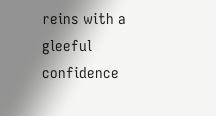reins with a gleeful confidence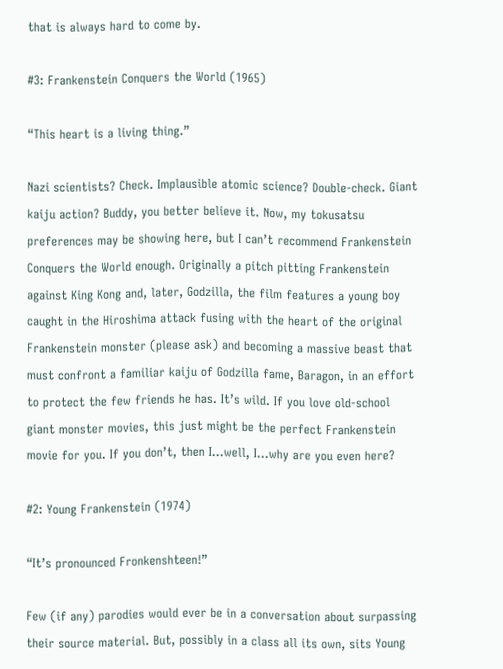that is always hard to come by.

#3: Frankenstein Conquers the World (1965)

“This heart is a living thing.”

Nazi scientists? Check. Implausible atomic science? Double-check. Giant kaiju action? Buddy, you better believe it. Now, my tokusatsu preferences may be showing here, but I can’t recommend Frankenstein Conquers the World enough. Originally a pitch pitting Frankenstein against King Kong and, later, Godzilla, the film features a young boy caught in the Hiroshima attack fusing with the heart of the original Frankenstein monster (please ask) and becoming a massive beast that must confront a familiar kaiju of Godzilla fame, Baragon, in an effort to protect the few friends he has. It’s wild. If you love old-school giant monster movies, this just might be the perfect Frankenstein movie for you. If you don’t, then I…well, I…why are you even here?

#2: Young Frankenstein (1974)

“It’s pronounced Fronkenshteen!”

Few (if any) parodies would ever be in a conversation about surpassing their source material. But, possibly in a class all its own, sits Young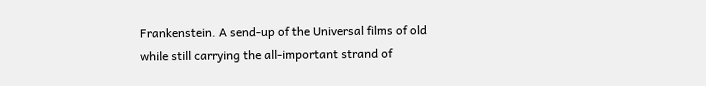Frankenstein. A send-up of the Universal films of old while still carrying the all-important strand of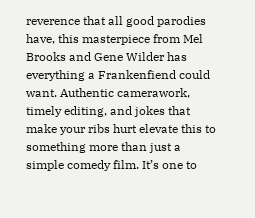reverence that all good parodies have, this masterpiece from Mel Brooks and Gene Wilder has everything a Frankenfiend could want. Authentic camerawork, timely editing, and jokes that make your ribs hurt elevate this to something more than just a simple comedy film. It’s one to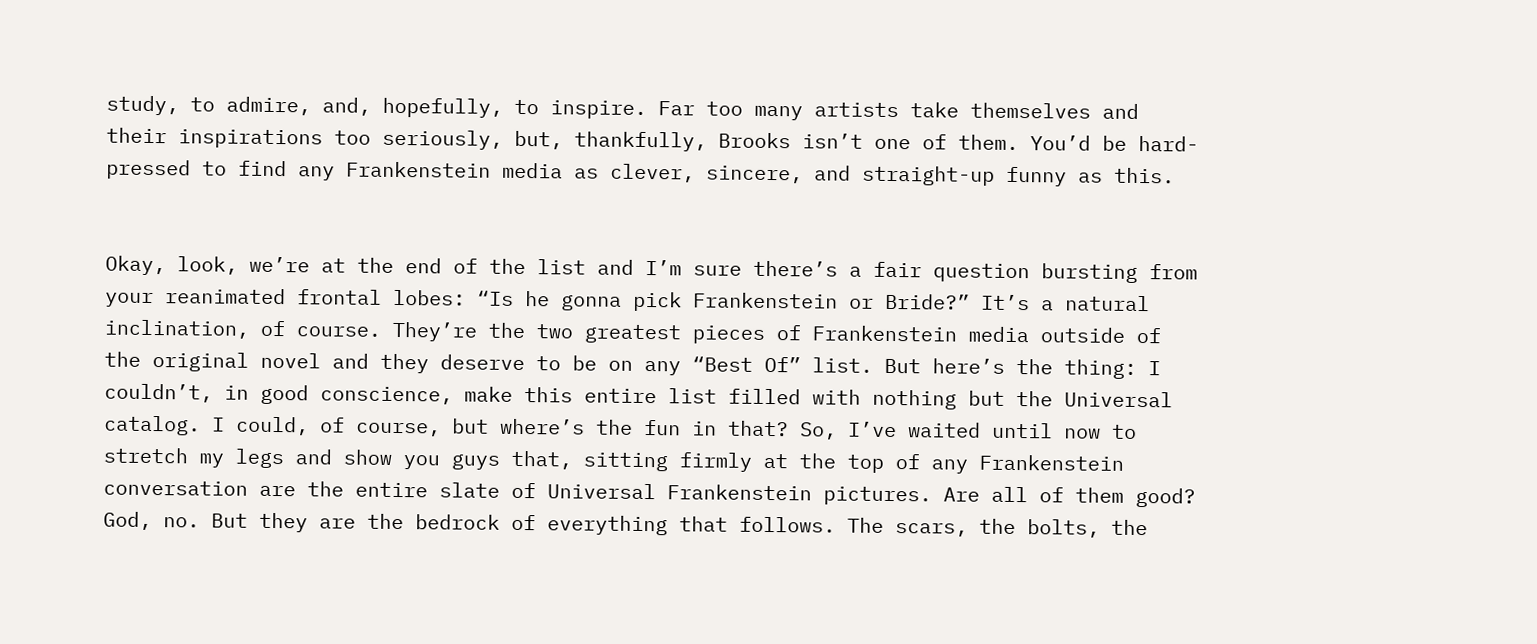study, to admire, and, hopefully, to inspire. Far too many artists take themselves and their inspirations too seriously, but, thankfully, Brooks isn’t one of them. You’d be hard-pressed to find any Frankenstein media as clever, sincere, and straight-up funny as this.


Okay, look, we’re at the end of the list and I’m sure there’s a fair question bursting from your reanimated frontal lobes: “Is he gonna pick Frankenstein or Bride?” It’s a natural inclination, of course. They’re the two greatest pieces of Frankenstein media outside of the original novel and they deserve to be on any “Best Of” list. But here’s the thing: I couldn’t, in good conscience, make this entire list filled with nothing but the Universal catalog. I could, of course, but where’s the fun in that? So, I’ve waited until now to stretch my legs and show you guys that, sitting firmly at the top of any Frankenstein conversation are the entire slate of Universal Frankenstein pictures. Are all of them good? God, no. But they are the bedrock of everything that follows. The scars, the bolts, the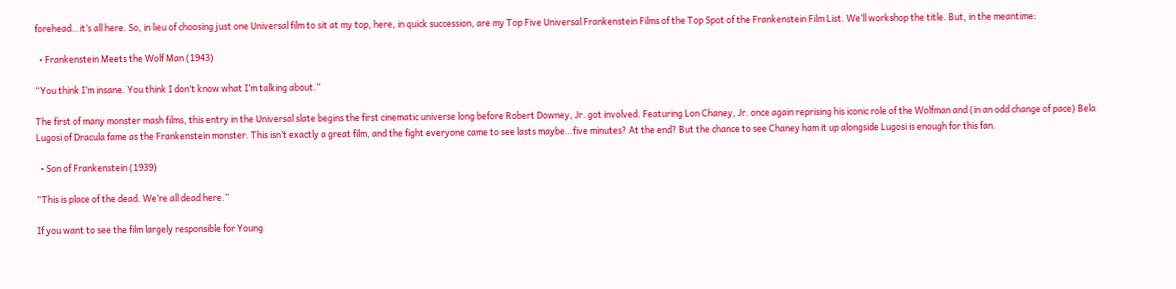forehead…it’s all here. So, in lieu of choosing just one Universal film to sit at my top, here, in quick succession, are my Top Five Universal Frankenstein Films of the Top Spot of the Frankenstein Film List. We’ll workshop the title. But, in the meantime:

  • Frankenstein Meets the Wolf Man (1943)

“You think I’m insane. You think I don’t know what I’m talking about.”

The first of many monster mash films, this entry in the Universal slate begins the first cinematic universe long before Robert Downey, Jr. got involved. Featuring Lon Chaney, Jr. once again reprising his iconic role of the Wolfman and (in an odd change of pace) Bela Lugosi of Dracula fame as the Frankenstein monster. This isn’t exactly a great film, and the fight everyone came to see lasts maybe…five minutes? At the end? But the chance to see Chaney ham it up alongside Lugosi is enough for this fan.

  • Son of Frankenstein (1939)

“This is place of the dead. We’re all dead here.”

If you want to see the film largely responsible for Young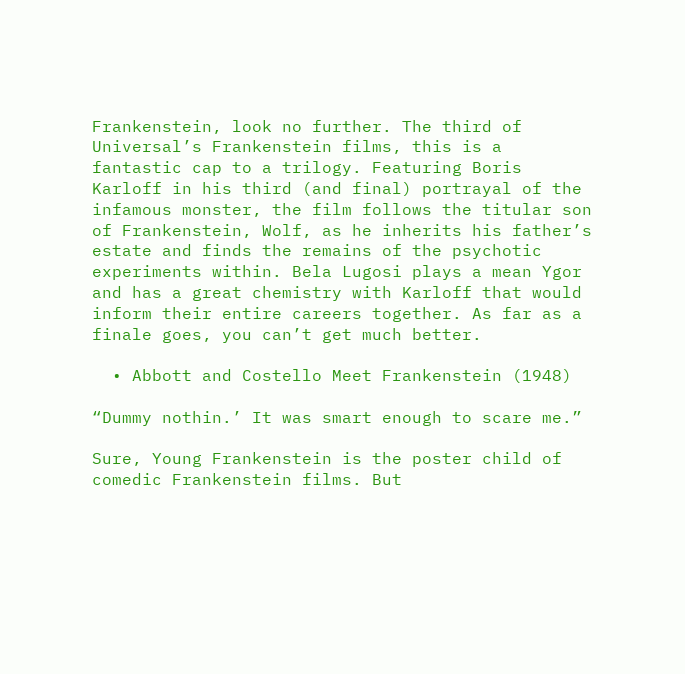Frankenstein, look no further. The third of Universal’s Frankenstein films, this is a fantastic cap to a trilogy. Featuring Boris Karloff in his third (and final) portrayal of the infamous monster, the film follows the titular son of Frankenstein, Wolf, as he inherits his father’s estate and finds the remains of the psychotic experiments within. Bela Lugosi plays a mean Ygor and has a great chemistry with Karloff that would inform their entire careers together. As far as a finale goes, you can’t get much better.

  • Abbott and Costello Meet Frankenstein (1948)

“Dummy nothin.’ It was smart enough to scare me.”

Sure, Young Frankenstein is the poster child of comedic Frankenstein films. But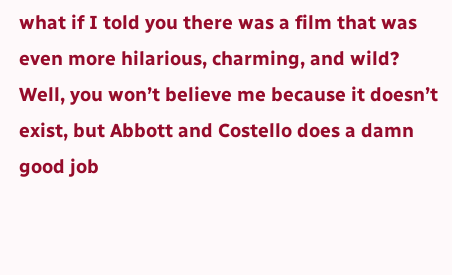what if I told you there was a film that was even more hilarious, charming, and wild? Well, you won’t believe me because it doesn’t exist, but Abbott and Costello does a damn good job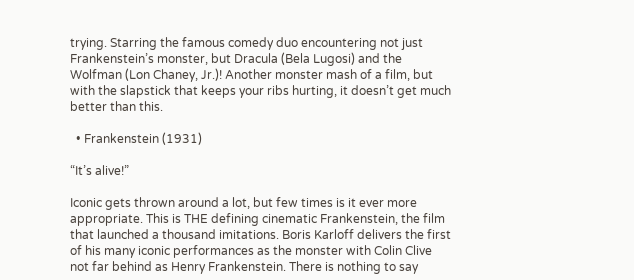trying. Starring the famous comedy duo encountering not just Frankenstein’s monster, but Dracula (Bela Lugosi) and the Wolfman (Lon Chaney, Jr.)! Another monster mash of a film, but with the slapstick that keeps your ribs hurting, it doesn’t get much better than this.

  • Frankenstein (1931)

“It’s alive!”

Iconic gets thrown around a lot, but few times is it ever more appropriate. This is THE defining cinematic Frankenstein, the film that launched a thousand imitations. Boris Karloff delivers the first of his many iconic performances as the monster with Colin Clive not far behind as Henry Frankenstein. There is nothing to say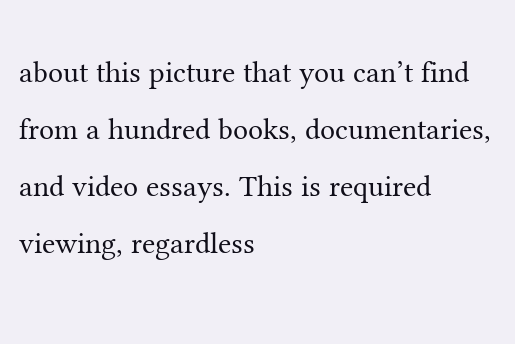about this picture that you can’t find from a hundred books, documentaries, and video essays. This is required viewing, regardless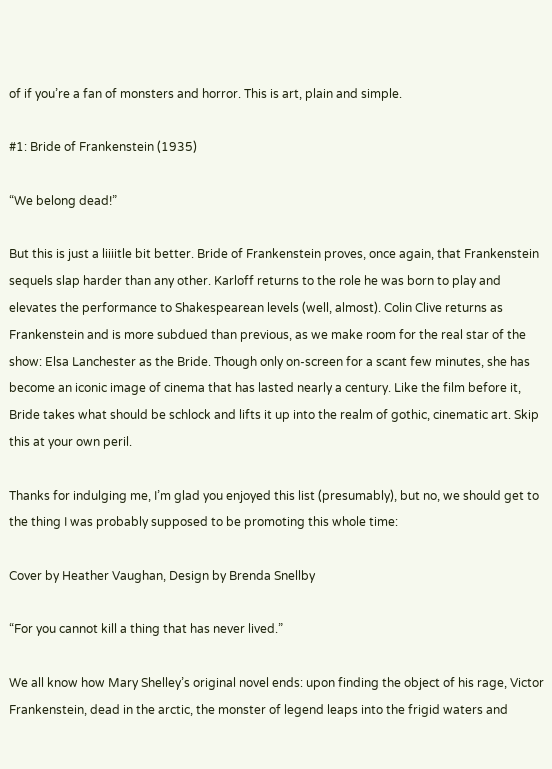of if you’re a fan of monsters and horror. This is art, plain and simple.

#1: Bride of Frankenstein (1935)

“We belong dead!”

But this is just a liiiitle bit better. Bride of Frankenstein proves, once again, that Frankenstein sequels slap harder than any other. Karloff returns to the role he was born to play and elevates the performance to Shakespearean levels (well, almost). Colin Clive returns as Frankenstein and is more subdued than previous, as we make room for the real star of the show: Elsa Lanchester as the Bride. Though only on-screen for a scant few minutes, she has become an iconic image of cinema that has lasted nearly a century. Like the film before it, Bride takes what should be schlock and lifts it up into the realm of gothic, cinematic art. Skip this at your own peril.

Thanks for indulging me, I’m glad you enjoyed this list (presumably), but no, we should get to the thing I was probably supposed to be promoting this whole time:

Cover by Heather Vaughan, Design by Brenda Snellby

“For you cannot kill a thing that has never lived.”

We all know how Mary Shelley’s original novel ends: upon finding the object of his rage, Victor Frankenstein, dead in the arctic, the monster of legend leaps into the frigid waters and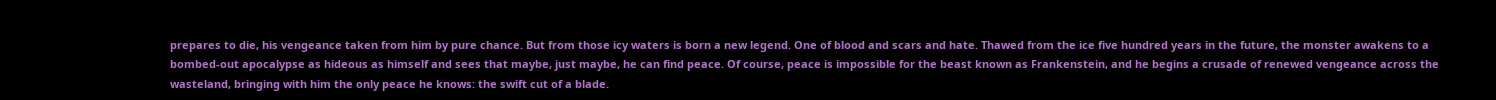prepares to die, his vengeance taken from him by pure chance. But from those icy waters is born a new legend. One of blood and scars and hate. Thawed from the ice five hundred years in the future, the monster awakens to a bombed-out apocalypse as hideous as himself and sees that maybe, just maybe, he can find peace. Of course, peace is impossible for the beast known as Frankenstein, and he begins a crusade of renewed vengeance across the wasteland, bringing with him the only peace he knows: the swift cut of a blade.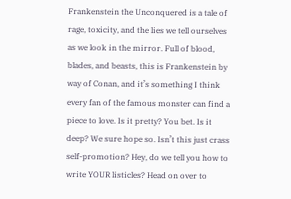Frankenstein the Unconquered is a tale of rage, toxicity, and the lies we tell ourselves as we look in the mirror. Full of blood, blades, and beasts, this is Frankenstein by way of Conan, and it’s something I think every fan of the famous monster can find a piece to love. Is it pretty? You bet. Is it deep? We sure hope so. Isn’t this just crass self-promotion? Hey, do we tell you how to write YOUR listicles? Head on over to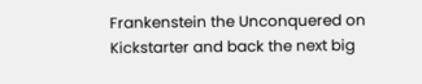Frankenstein the Unconquered on Kickstarter and back the next big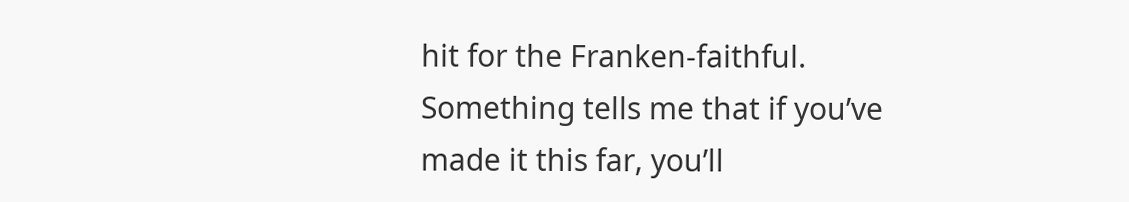hit for the Franken-faithful. Something tells me that if you’ve made it this far, you’ll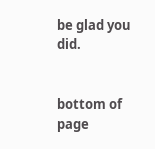be glad you did.


bottom of page